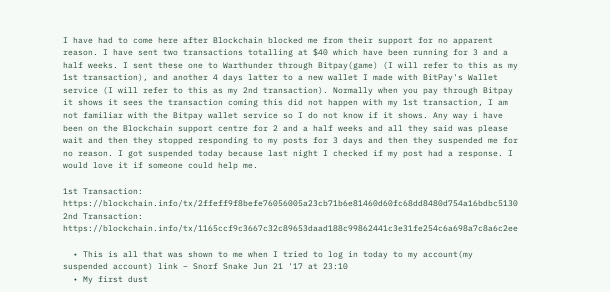I have had to come here after Blockchain blocked me from their support for no apparent reason. I have sent two transactions totalling at $40 which have been running for 3 and a half weeks. I sent these one to Warthunder through Bitpay(game) (I will refer to this as my 1st transaction), and another 4 days latter to a new wallet I made with BitPay's Wallet service (I will refer to this as my 2nd transaction). Normally when you pay through Bitpay it shows it sees the transaction coming this did not happen with my 1st transaction, I am not familiar with the Bitpay wallet service so I do not know if it shows. Any way i have been on the Blockchain support centre for 2 and a half weeks and all they said was please wait and then they stopped responding to my posts for 3 days and then they suspended me for no reason. I got suspended today because last night I checked if my post had a response. I would love it if someone could help me.

1st Transaction: https://blockchain.info/tx/2ffeff9f8befe76056005a23cb71b6e81460d60fc68dd8480d754a16bdbc5130 2nd Transaction: https://blockchain.info/tx/1165ccf9c3667c32c89653daad188c99862441c3e31fe254c6a698a7c8a6c2ee

  • This is all that was shown to me when I tried to log in today to my account(my suspended account) link – Snorf Snake Jun 21 '17 at 23:10
  • My first dust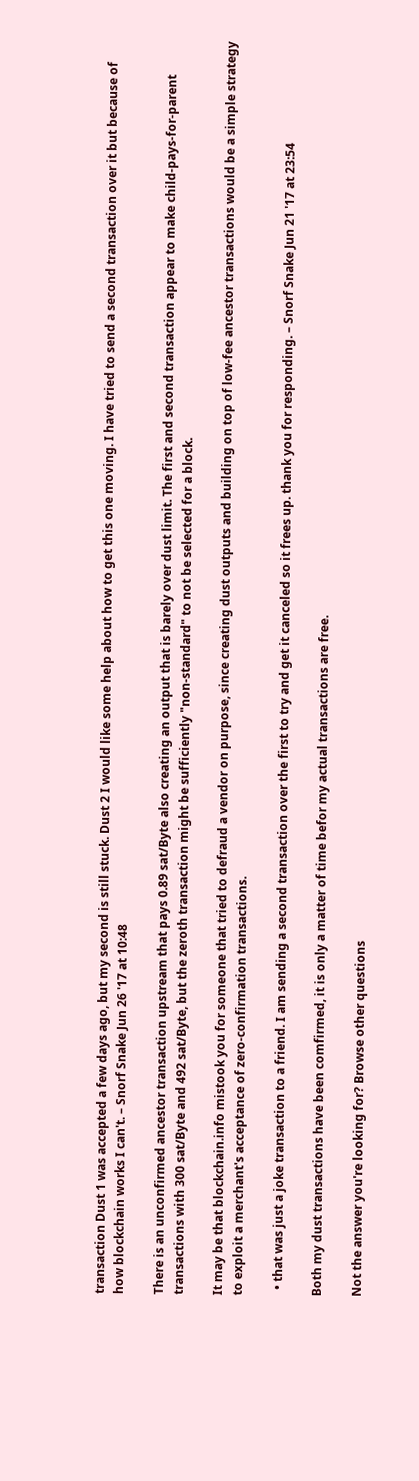transaction Dust 1 was accepted a few days ago, but my second is still stuck. Dust 2 I would like some help about how to get this one moving. I have tried to send a second transaction over it but because of how blockchain works I can't. – Snorf Snake Jun 26 '17 at 10:48

There is an unconfirmed ancestor transaction upstream that pays 0.89 sat/Byte also creating an output that is barely over dust limit. The first and second transaction appear to make child-pays-for-parent transactions with 300 sat/Byte and 492 sat/Byte, but the zeroth transaction might be sufficiently "non-standard" to not be selected for a block.

It may be that blockchain.info mistook you for someone that tried to defraud a vendor on purpose, since creating dust outputs and building on top of low-fee ancestor transactions would be a simple strategy to exploit a merchant's acceptance of zero-confirmation transactions.

  • that was just a joke transaction to a friend. I am sending a second transaction over the first to try and get it canceled so it frees up. thank you for responding. – Snorf Snake Jun 21 '17 at 23:54

Both my dust transactions have been comfirmed, it is only a matter of time befor my actual transactions are free.

Not the answer you're looking for? Browse other questions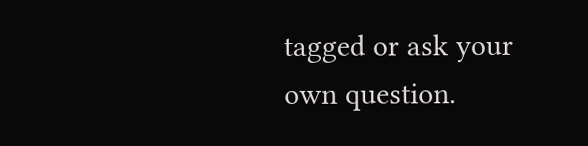tagged or ask your own question.